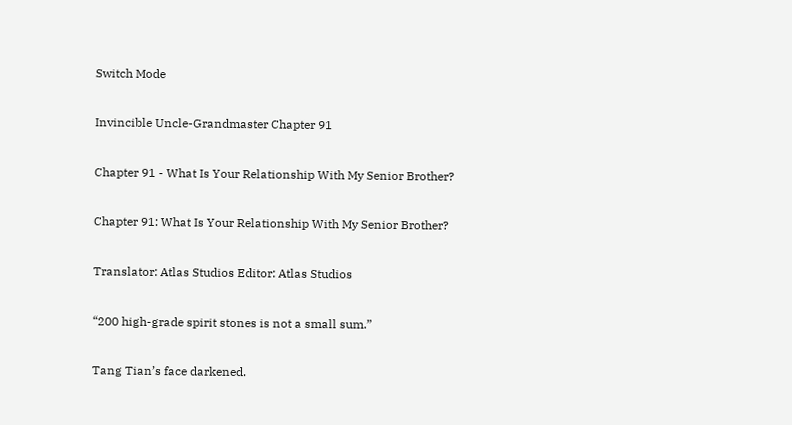Switch Mode

Invincible Uncle-Grandmaster Chapter 91

Chapter 91 - What Is Your Relationship With My Senior Brother?

Chapter 91: What Is Your Relationship With My Senior Brother?

Translator: Atlas Studios Editor: Atlas Studios

“200 high-grade spirit stones is not a small sum.”

Tang Tian’s face darkened.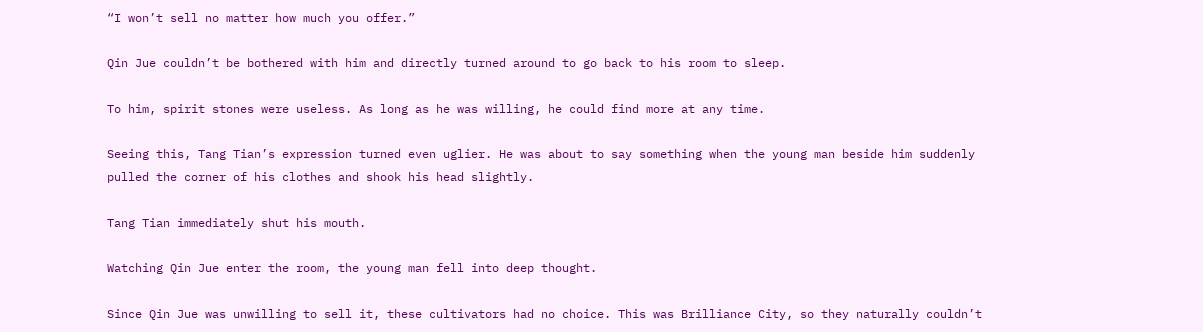“I won’t sell no matter how much you offer.”

Qin Jue couldn’t be bothered with him and directly turned around to go back to his room to sleep.

To him, spirit stones were useless. As long as he was willing, he could find more at any time.

Seeing this, Tang Tian’s expression turned even uglier. He was about to say something when the young man beside him suddenly pulled the corner of his clothes and shook his head slightly.

Tang Tian immediately shut his mouth.

Watching Qin Jue enter the room, the young man fell into deep thought.

Since Qin Jue was unwilling to sell it, these cultivators had no choice. This was Brilliance City, so they naturally couldn’t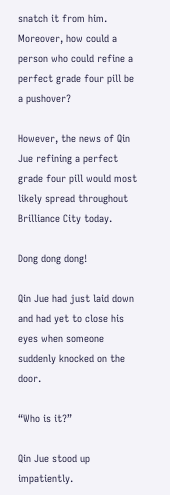snatch it from him. Moreover, how could a person who could refine a perfect grade four pill be a pushover?

However, the news of Qin Jue refining a perfect grade four pill would most likely spread throughout Brilliance City today.

Dong dong dong!

Qin Jue had just laid down and had yet to close his eyes when someone suddenly knocked on the door.

“Who is it?”

Qin Jue stood up impatiently.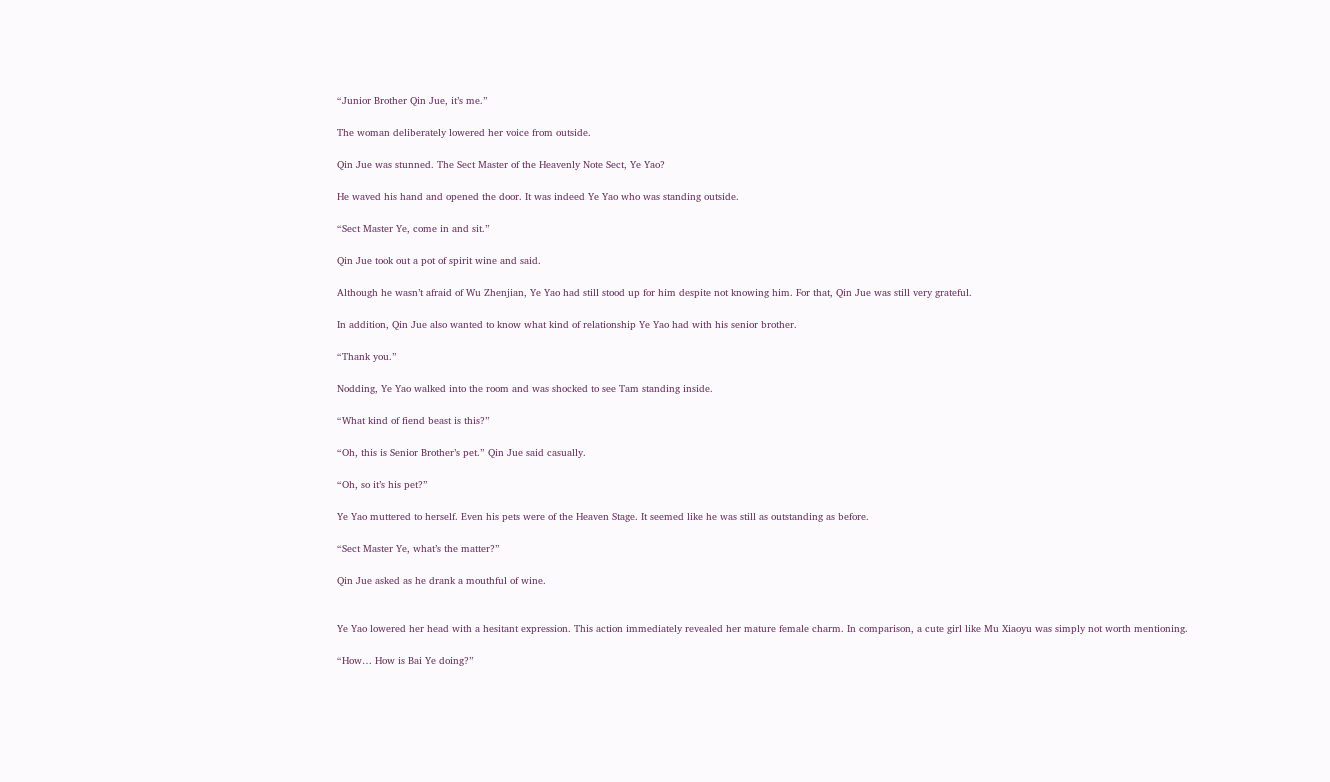“Junior Brother Qin Jue, it’s me.”

The woman deliberately lowered her voice from outside.

Qin Jue was stunned. The Sect Master of the Heavenly Note Sect, Ye Yao?

He waved his hand and opened the door. It was indeed Ye Yao who was standing outside.

“Sect Master Ye, come in and sit.”

Qin Jue took out a pot of spirit wine and said.

Although he wasn’t afraid of Wu Zhenjian, Ye Yao had still stood up for him despite not knowing him. For that, Qin Jue was still very grateful.

In addition, Qin Jue also wanted to know what kind of relationship Ye Yao had with his senior brother.

“Thank you.”

Nodding, Ye Yao walked into the room and was shocked to see Tam standing inside.

“What kind of fiend beast is this?”

“Oh, this is Senior Brother’s pet.” Qin Jue said casually.

“Oh, so it’s his pet?”

Ye Yao muttered to herself. Even his pets were of the Heaven Stage. It seemed like he was still as outstanding as before.

“Sect Master Ye, what’s the matter?”

Qin Jue asked as he drank a mouthful of wine.


Ye Yao lowered her head with a hesitant expression. This action immediately revealed her mature female charm. In comparison, a cute girl like Mu Xiaoyu was simply not worth mentioning.

“How… How is Bai Ye doing?”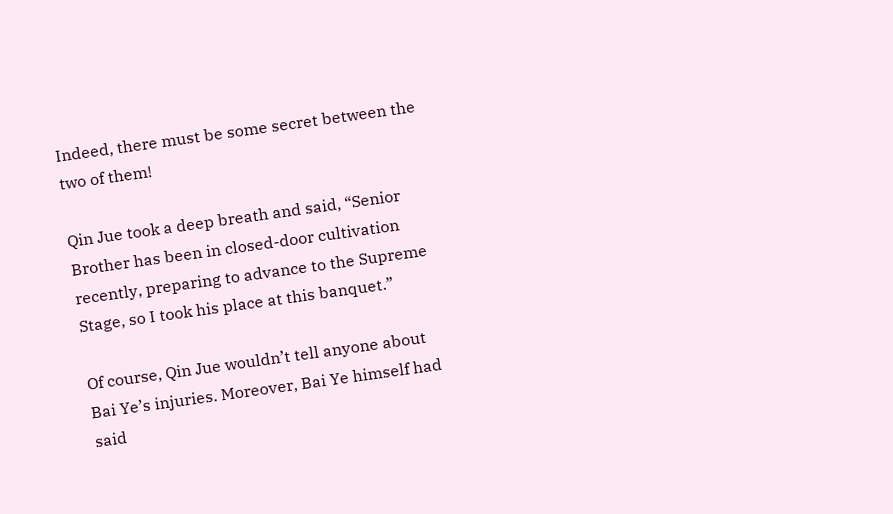Indeed, there must be some secret between the two of them!

Qin Jue took a deep breath and said, “Senior Brother has been in closed-door cultivation recently, preparing to advance to the Supreme Stage, so I took his place at this banquet.”

Of course, Qin Jue wouldn’t tell anyone about Bai Ye’s injuries. Moreover, Bai Ye himself had said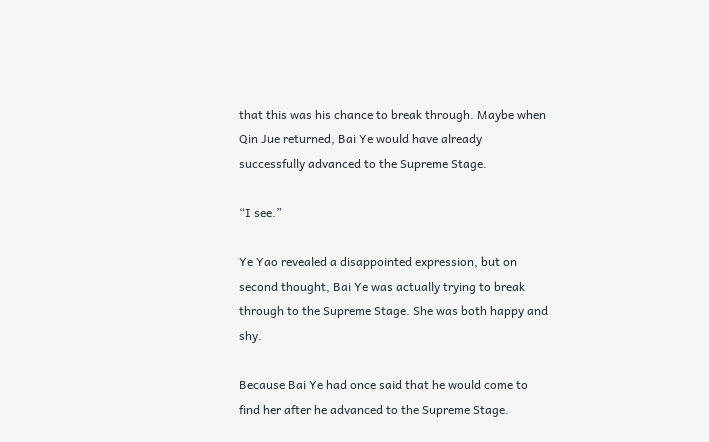that this was his chance to break through. Maybe when Qin Jue returned, Bai Ye would have already successfully advanced to the Supreme Stage.

“I see.”

Ye Yao revealed a disappointed expression, but on second thought, Bai Ye was actually trying to break through to the Supreme Stage. She was both happy and shy.

Because Bai Ye had once said that he would come to find her after he advanced to the Supreme Stage.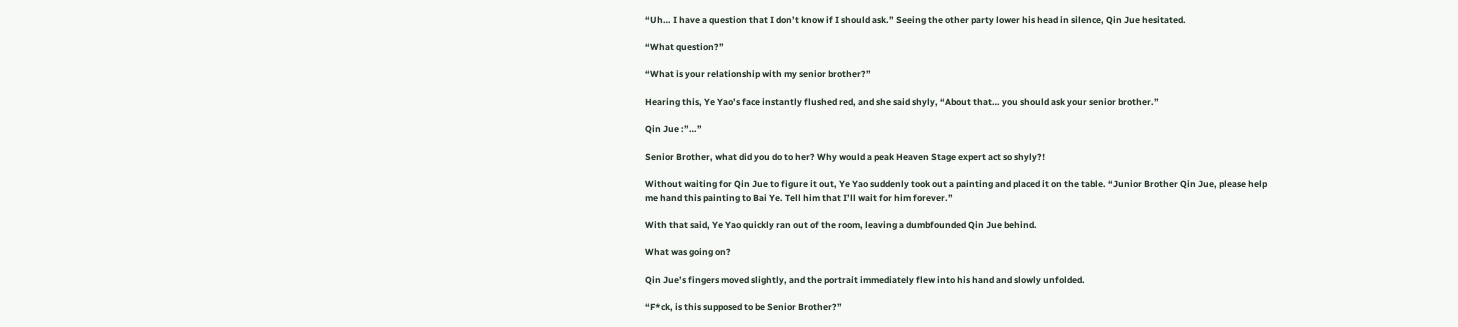“Uh… I have a question that I don’t know if I should ask.” Seeing the other party lower his head in silence, Qin Jue hesitated.

“What question?”

“What is your relationship with my senior brother?”

Hearing this, Ye Yao’s face instantly flushed red, and she said shyly, “About that… you should ask your senior brother.”

Qin Jue :”…”

Senior Brother, what did you do to her? Why would a peak Heaven Stage expert act so shyly?!

Without waiting for Qin Jue to figure it out, Ye Yao suddenly took out a painting and placed it on the table. “Junior Brother Qin Jue, please help me hand this painting to Bai Ye. Tell him that I’ll wait for him forever.”

With that said, Ye Yao quickly ran out of the room, leaving a dumbfounded Qin Jue behind.

What was going on?

Qin Jue’s fingers moved slightly, and the portrait immediately flew into his hand and slowly unfolded.

“F*ck, is this supposed to be Senior Brother?”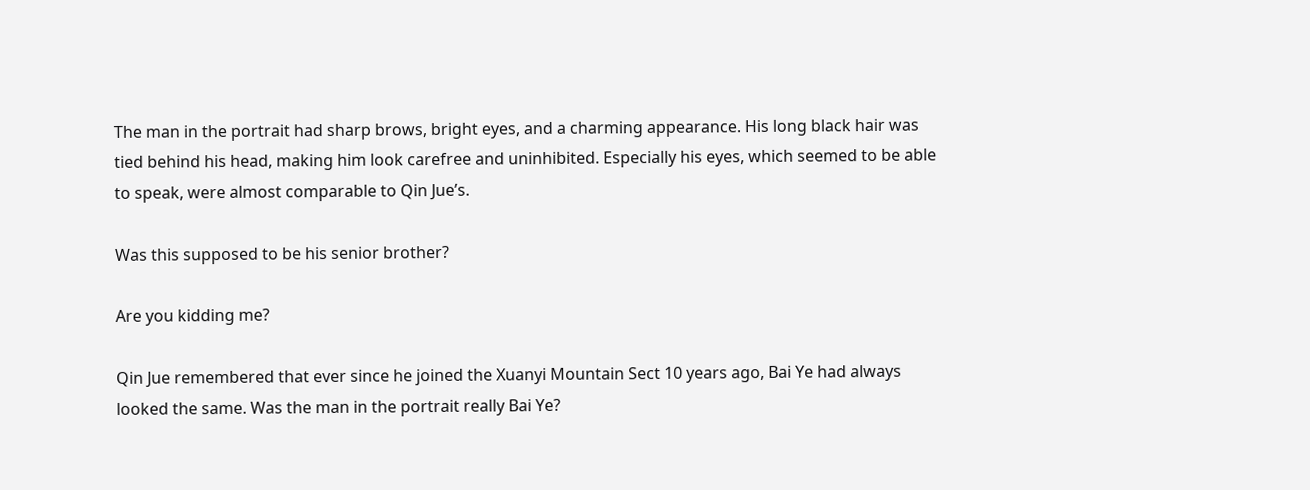The man in the portrait had sharp brows, bright eyes, and a charming appearance. His long black hair was tied behind his head, making him look carefree and uninhibited. Especially his eyes, which seemed to be able to speak, were almost comparable to Qin Jue’s.

Was this supposed to be his senior brother?

Are you kidding me?

Qin Jue remembered that ever since he joined the Xuanyi Mountain Sect 10 years ago, Bai Ye had always looked the same. Was the man in the portrait really Bai Ye?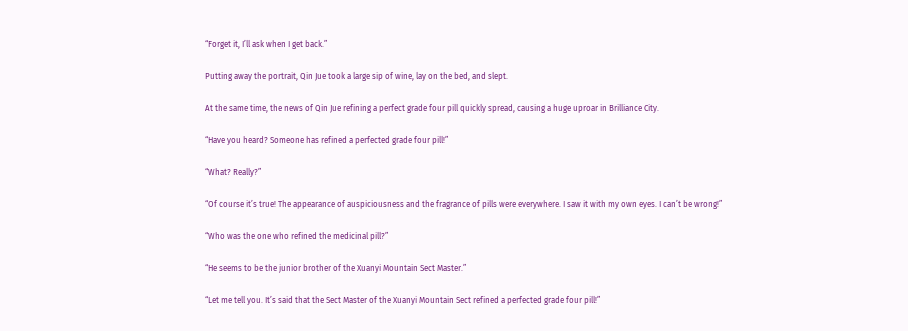“Forget it, I’ll ask when I get back.”

Putting away the portrait, Qin Jue took a large sip of wine, lay on the bed, and slept.

At the same time, the news of Qin Jue refining a perfect grade four pill quickly spread, causing a huge uproar in Brilliance City.

“Have you heard? Someone has refined a perfected grade four pill!”

“What? Really?”

“Of course it’s true! The appearance of auspiciousness and the fragrance of pills were everywhere. I saw it with my own eyes. I can’t be wrong!”

“Who was the one who refined the medicinal pill?”

“He seems to be the junior brother of the Xuanyi Mountain Sect Master.”

“Let me tell you. It’s said that the Sect Master of the Xuanyi Mountain Sect refined a perfected grade four pill!”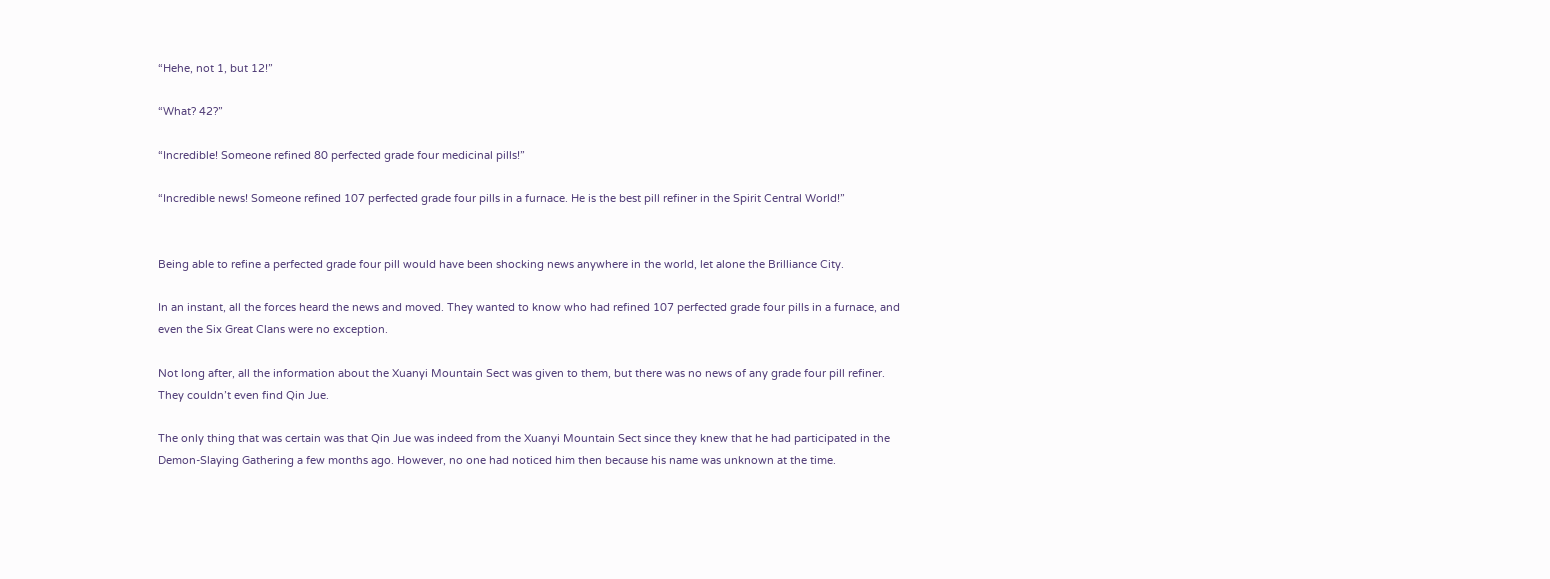“Hehe, not 1, but 12!”

“What? 42?”

“Incredible! Someone refined 80 perfected grade four medicinal pills!”

“Incredible news! Someone refined 107 perfected grade four pills in a furnace. He is the best pill refiner in the Spirit Central World!”


Being able to refine a perfected grade four pill would have been shocking news anywhere in the world, let alone the Brilliance City.

In an instant, all the forces heard the news and moved. They wanted to know who had refined 107 perfected grade four pills in a furnace, and even the Six Great Clans were no exception.

Not long after, all the information about the Xuanyi Mountain Sect was given to them, but there was no news of any grade four pill refiner. They couldn’t even find Qin Jue.

The only thing that was certain was that Qin Jue was indeed from the Xuanyi Mountain Sect since they knew that he had participated in the Demon-Slaying Gathering a few months ago. However, no one had noticed him then because his name was unknown at the time.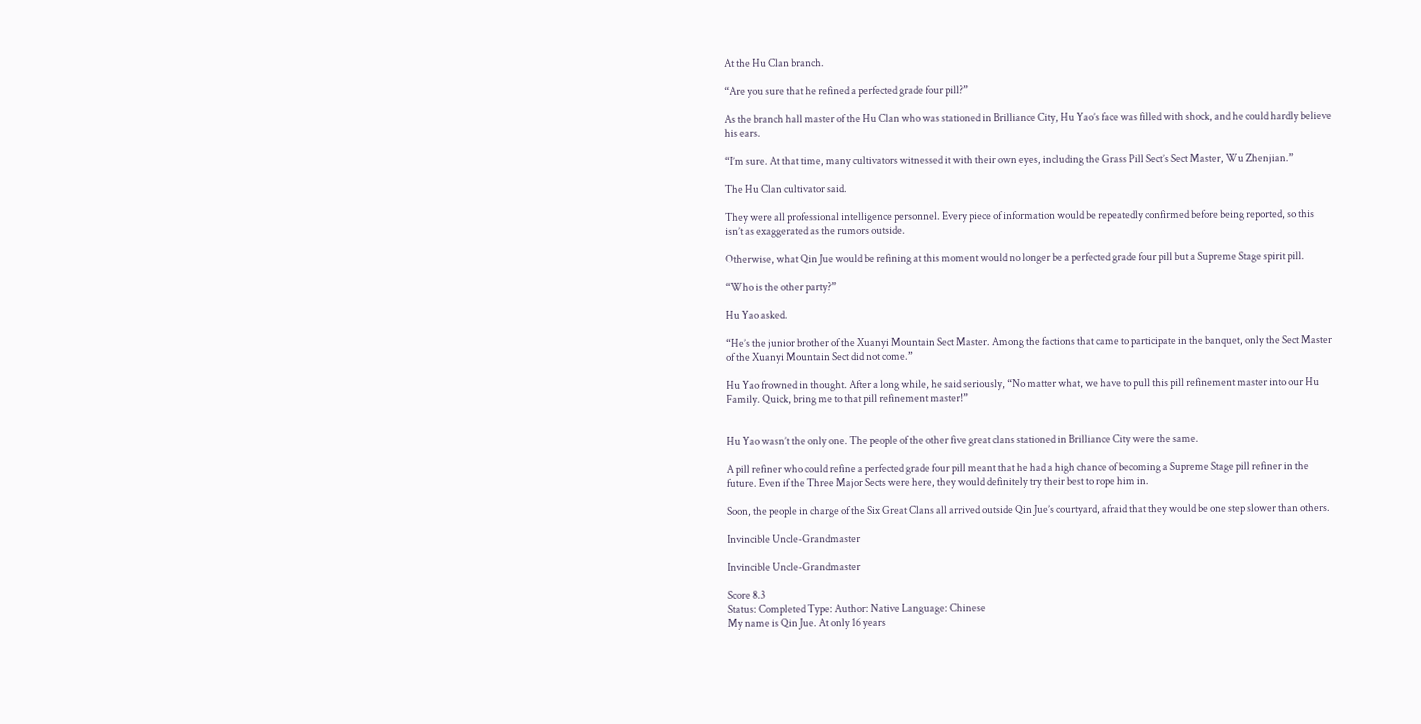At the Hu Clan branch.

“Are you sure that he refined a perfected grade four pill?”

As the branch hall master of the Hu Clan who was stationed in Brilliance City, Hu Yao’s face was filled with shock, and he could hardly believe his ears.

“I’m sure. At that time, many cultivators witnessed it with their own eyes, including the Grass Pill Sect’s Sect Master, Wu Zhenjian.”

The Hu Clan cultivator said.

They were all professional intelligence personnel. Every piece of information would be repeatedly confirmed before being reported, so this isn’t as exaggerated as the rumors outside.

Otherwise, what Qin Jue would be refining at this moment would no longer be a perfected grade four pill but a Supreme Stage spirit pill.

“Who is the other party?”

Hu Yao asked.

“He’s the junior brother of the Xuanyi Mountain Sect Master. Among the factions that came to participate in the banquet, only the Sect Master of the Xuanyi Mountain Sect did not come.”

Hu Yao frowned in thought. After a long while, he said seriously, “No matter what, we have to pull this pill refinement master into our Hu Family. Quick, bring me to that pill refinement master!”


Hu Yao wasn’t the only one. The people of the other five great clans stationed in Brilliance City were the same.

A pill refiner who could refine a perfected grade four pill meant that he had a high chance of becoming a Supreme Stage pill refiner in the future. Even if the Three Major Sects were here, they would definitely try their best to rope him in.

Soon, the people in charge of the Six Great Clans all arrived outside Qin Jue’s courtyard, afraid that they would be one step slower than others.

Invincible Uncle-Grandmaster

Invincible Uncle-Grandmaster

Score 8.3
Status: Completed Type: Author: Native Language: Chinese
My name is Qin Jue. At only 16 years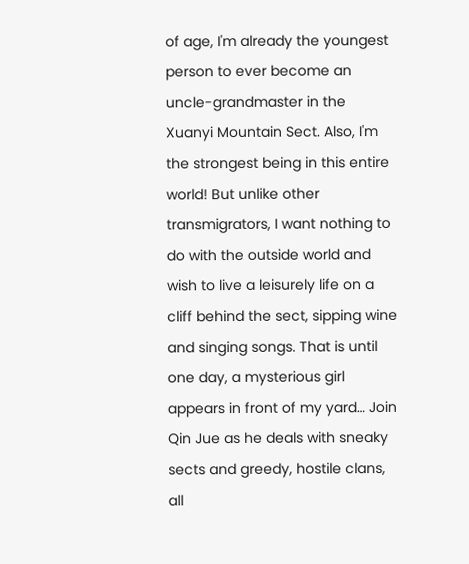of age, I'm already the youngest person to ever become an uncle-grandmaster in the Xuanyi Mountain Sect. Also, I'm the strongest being in this entire world! But unlike other transmigrators, I want nothing to do with the outside world and wish to live a leisurely life on a cliff behind the sect, sipping wine and singing songs. That is until one day, a mysterious girl appears in front of my yard… Join Qin Jue as he deals with sneaky sects and greedy, hostile clans, all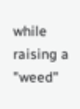while raising a "weed"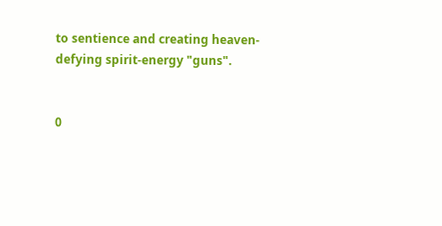to sentience and creating heaven-defying spirit-energy "guns".


0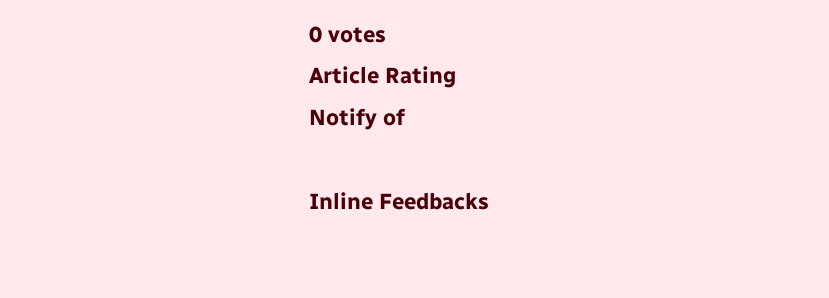0 votes
Article Rating
Notify of

Inline Feedbacks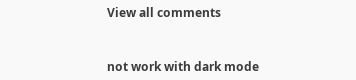View all comments


not work with dark mode